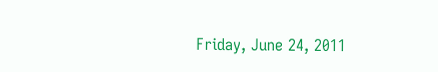Friday, June 24, 2011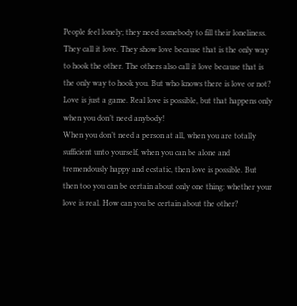People feel lonely; they need somebody to fill their loneliness. They call it love. They show love because that is the only way to hook the other. The others also call it love because that is the only way to hook you. But who knows there is love or not? Love is just a game. Real love is possible, but that happens only when you don’t need anybody!
When you don’t need a person at all, when you are totally sufficient unto yourself, when you can be alone and tremendously happy and ecstatic, then love is possible. But then too you can be certain about only one thing: whether your love is real. How can you be certain about the other?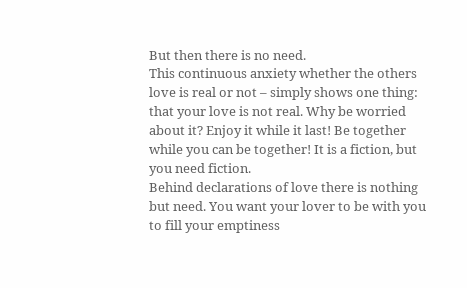But then there is no need.
This continuous anxiety whether the others love is real or not – simply shows one thing: that your love is not real. Why be worried about it? Enjoy it while it last! Be together while you can be together! It is a fiction, but you need fiction.
Behind declarations of love there is nothing but need. You want your lover to be with you to fill your emptiness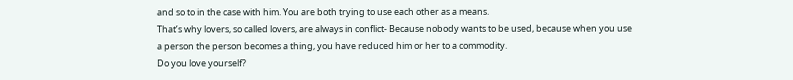and so to in the case with him. You are both trying to use each other as a means.
That’s why lovers, so called lovers, are always in conflict- Because nobody wants to be used, because when you use a person the person becomes a thing, you have reduced him or her to a commodity.
Do you love yourself?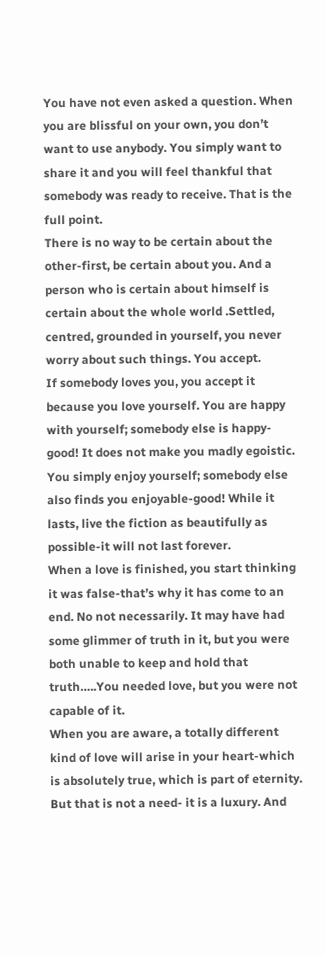You have not even asked a question. When you are blissful on your own, you don’t want to use anybody. You simply want to share it and you will feel thankful that somebody was ready to receive. That is the full point.
There is no way to be certain about the other-first, be certain about you. And a person who is certain about himself is certain about the whole world .Settled, centred, grounded in yourself, you never worry about such things. You accept.
If somebody loves you, you accept it because you love yourself. You are happy with yourself; somebody else is happy-good! It does not make you madly egoistic. You simply enjoy yourself; somebody else also finds you enjoyable-good! While it lasts, live the fiction as beautifully as possible-it will not last forever.
When a love is finished, you start thinking it was false-that’s why it has come to an end. No not necessarily. It may have had some glimmer of truth in it, but you were both unable to keep and hold that truth…..You needed love, but you were not capable of it.
When you are aware, a totally different kind of love will arise in your heart-which is absolutely true, which is part of eternity. But that is not a need- it is a luxury. And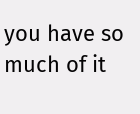you have so much of it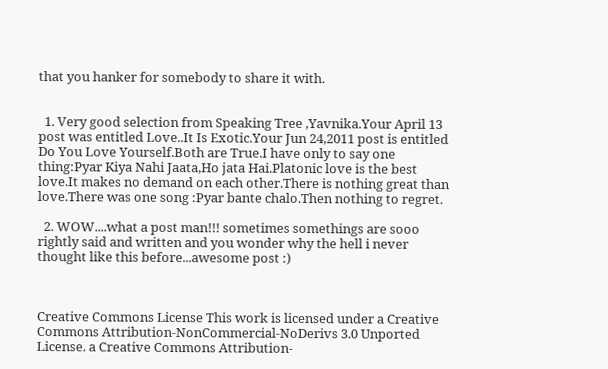that you hanker for somebody to share it with.


  1. Very good selection from Speaking Tree ,Yavnika.Your April 13 post was entitled Love..It Is Exotic.Your Jun 24,2011 post is entitled Do You Love Yourself.Both are True.I have only to say one thing:Pyar Kiya Nahi Jaata,Ho jata Hai.Platonic love is the best love.It makes no demand on each other.There is nothing great than love.There was one song :Pyar bante chalo.Then nothing to regret.

  2. WOW....what a post man!!! sometimes somethings are sooo rightly said and written and you wonder why the hell i never thought like this before...awesome post :)



Creative Commons License This work is licensed under a Creative Commons Attribution-NonCommercial-NoDerivs 3.0 Unported License. a Creative Commons Attribution-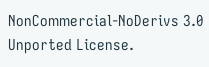NonCommercial-NoDerivs 3.0 Unported License.